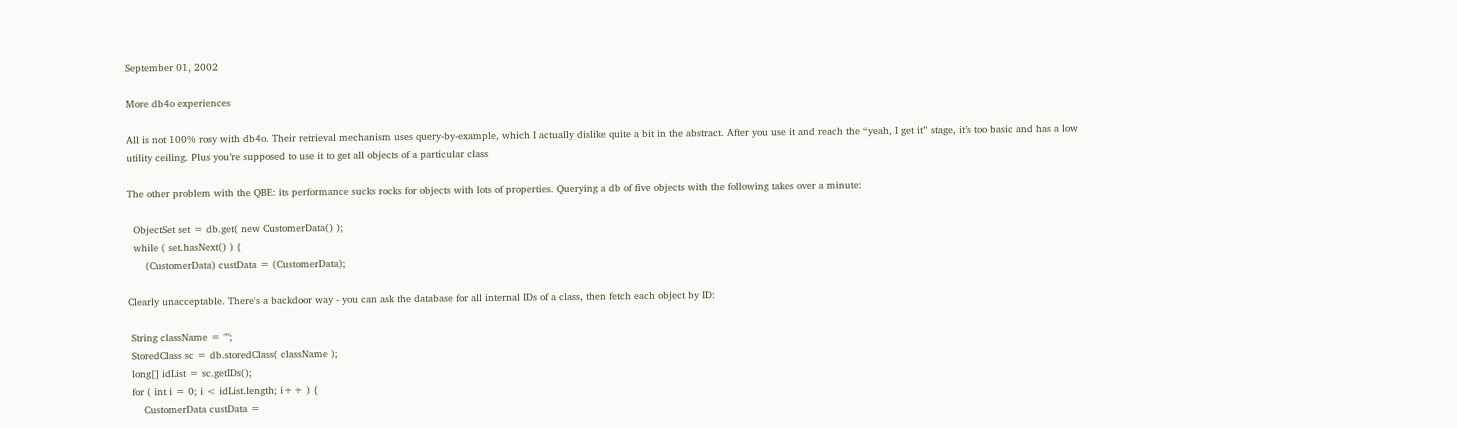September 01, 2002

More db4o experiences

All is not 100% rosy with db4o. Their retrieval mechanism uses query-by-example, which I actually dislike quite a bit in the abstract. After you use it and reach the “yeah, I get it” stage, it’s too basic and has a low utility ceiling. Plus you’re supposed to use it to get all objects of a particular class

The other problem with the QBE: its performance sucks rocks for objects with lots of properties. Querying a db of five objects with the following takes over a minute:

  ObjectSet set = db.get( new CustomerData() );
  while ( set.hasNext() ) {
      (CustomerData) custData = (CustomerData);

Clearly unacceptable. There's a backdoor way - you can ask the database for all internal IDs of a class, then fetch each object by ID:

 String className = "";
 StoredClass sc = db.storedClass( className );
 long[] idList = sc.getIDs();
 for ( int i = 0; i < idList.length; i++ ) {
     CustomerData custData =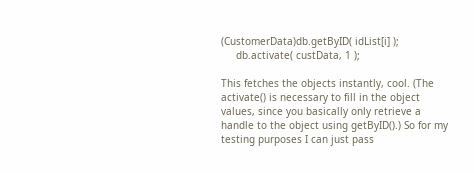(CustomerData)db.getByID( idList[i] );
     db.activate( custData, 1 );

This fetches the objects instantly, cool. (The activate() is necessary to fill in the object values, since you basically only retrieve a handle to the object using getByID().) So for my testing purposes I can just pass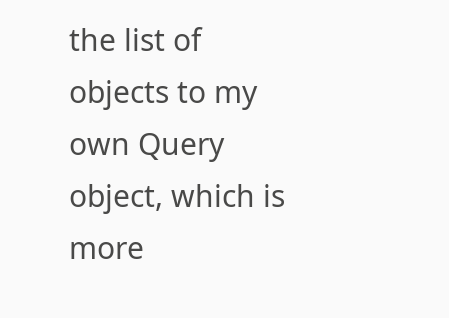the list of objects to my own Query object, which is more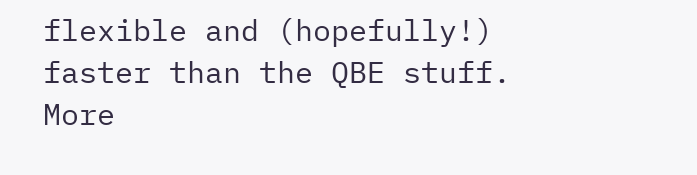flexible and (hopefully!) faster than the QBE stuff. More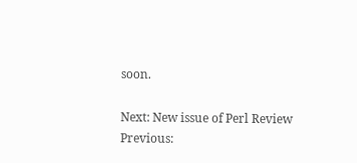soon.

Next: New issue of Perl Review
Previous: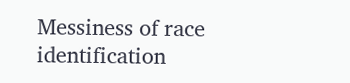Messiness of race identification